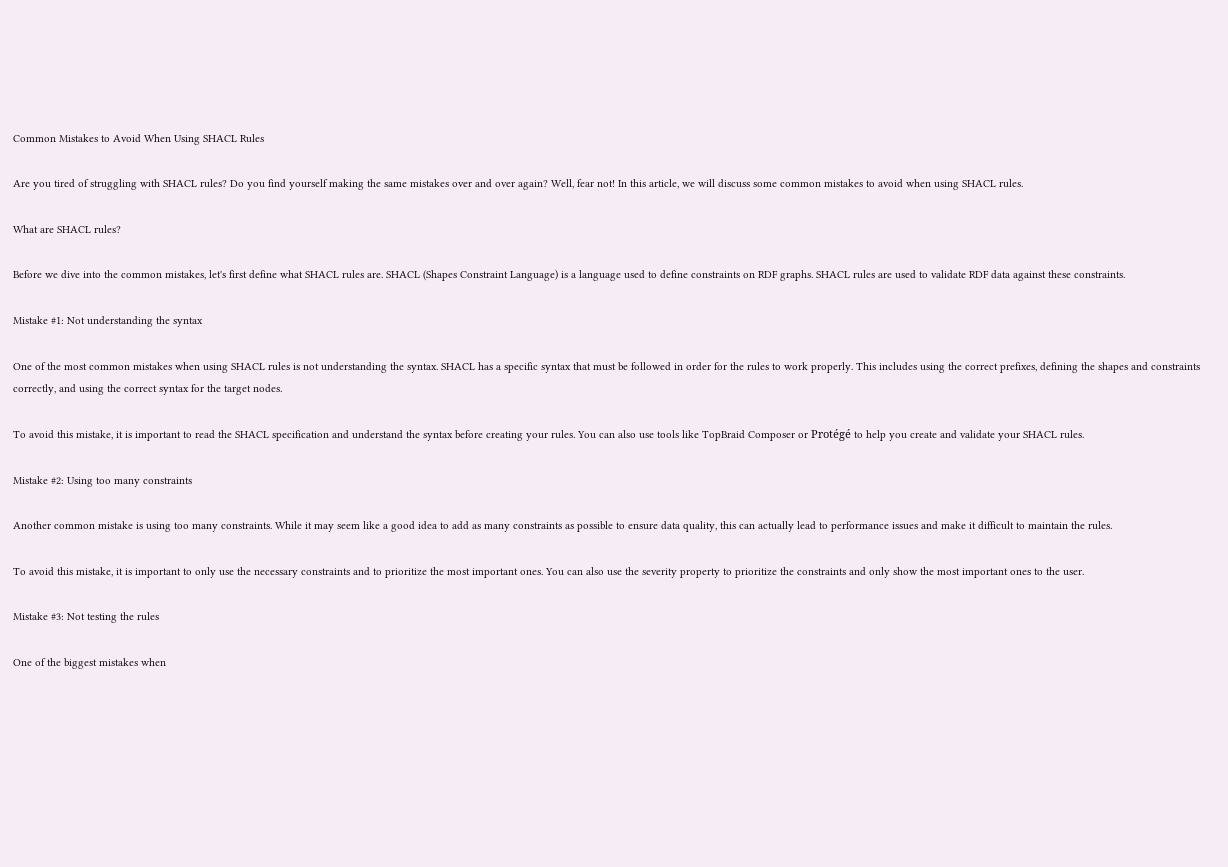Common Mistakes to Avoid When Using SHACL Rules

Are you tired of struggling with SHACL rules? Do you find yourself making the same mistakes over and over again? Well, fear not! In this article, we will discuss some common mistakes to avoid when using SHACL rules.

What are SHACL rules?

Before we dive into the common mistakes, let's first define what SHACL rules are. SHACL (Shapes Constraint Language) is a language used to define constraints on RDF graphs. SHACL rules are used to validate RDF data against these constraints.

Mistake #1: Not understanding the syntax

One of the most common mistakes when using SHACL rules is not understanding the syntax. SHACL has a specific syntax that must be followed in order for the rules to work properly. This includes using the correct prefixes, defining the shapes and constraints correctly, and using the correct syntax for the target nodes.

To avoid this mistake, it is important to read the SHACL specification and understand the syntax before creating your rules. You can also use tools like TopBraid Composer or Protégé to help you create and validate your SHACL rules.

Mistake #2: Using too many constraints

Another common mistake is using too many constraints. While it may seem like a good idea to add as many constraints as possible to ensure data quality, this can actually lead to performance issues and make it difficult to maintain the rules.

To avoid this mistake, it is important to only use the necessary constraints and to prioritize the most important ones. You can also use the severity property to prioritize the constraints and only show the most important ones to the user.

Mistake #3: Not testing the rules

One of the biggest mistakes when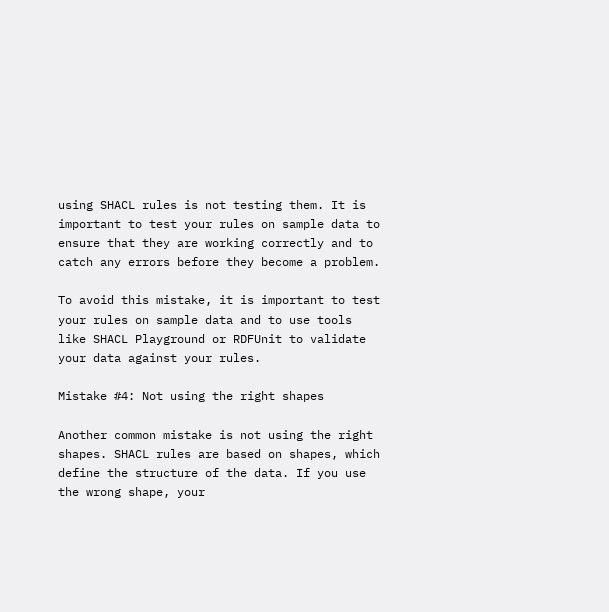using SHACL rules is not testing them. It is important to test your rules on sample data to ensure that they are working correctly and to catch any errors before they become a problem.

To avoid this mistake, it is important to test your rules on sample data and to use tools like SHACL Playground or RDFUnit to validate your data against your rules.

Mistake #4: Not using the right shapes

Another common mistake is not using the right shapes. SHACL rules are based on shapes, which define the structure of the data. If you use the wrong shape, your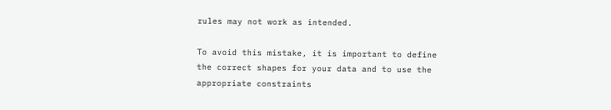rules may not work as intended.

To avoid this mistake, it is important to define the correct shapes for your data and to use the appropriate constraints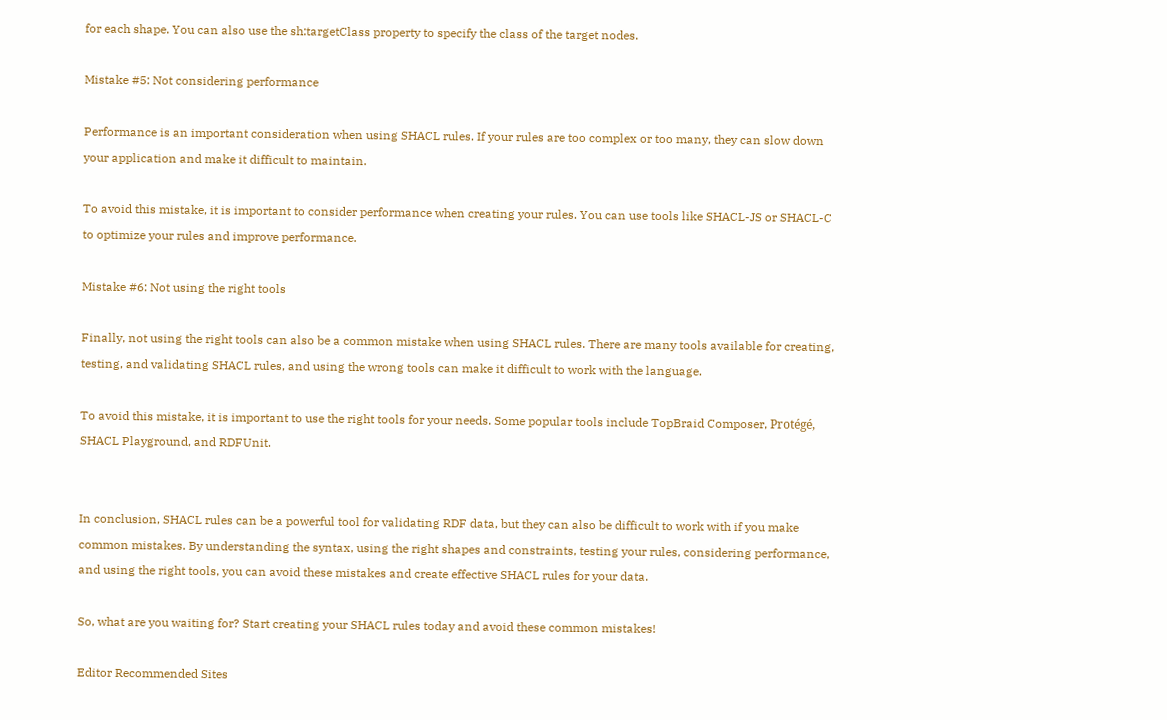for each shape. You can also use the sh:targetClass property to specify the class of the target nodes.

Mistake #5: Not considering performance

Performance is an important consideration when using SHACL rules. If your rules are too complex or too many, they can slow down your application and make it difficult to maintain.

To avoid this mistake, it is important to consider performance when creating your rules. You can use tools like SHACL-JS or SHACL-C to optimize your rules and improve performance.

Mistake #6: Not using the right tools

Finally, not using the right tools can also be a common mistake when using SHACL rules. There are many tools available for creating, testing, and validating SHACL rules, and using the wrong tools can make it difficult to work with the language.

To avoid this mistake, it is important to use the right tools for your needs. Some popular tools include TopBraid Composer, Protégé, SHACL Playground, and RDFUnit.


In conclusion, SHACL rules can be a powerful tool for validating RDF data, but they can also be difficult to work with if you make common mistakes. By understanding the syntax, using the right shapes and constraints, testing your rules, considering performance, and using the right tools, you can avoid these mistakes and create effective SHACL rules for your data.

So, what are you waiting for? Start creating your SHACL rules today and avoid these common mistakes!

Editor Recommended Sites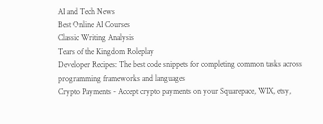AI and Tech News
Best Online AI Courses
Classic Writing Analysis
Tears of the Kingdom Roleplay
Developer Recipes: The best code snippets for completing common tasks across programming frameworks and languages
Crypto Payments - Accept crypto payments on your Squarepace, WIX, etsy,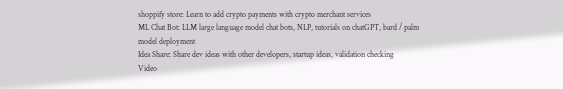shoppify store: Learn to add crypto payments with crypto merchant services
ML Chat Bot: LLM large language model chat bots, NLP, tutorials on chatGPT, bard / palm model deployment
Idea Share: Share dev ideas with other developers, startup ideas, validation checking
Video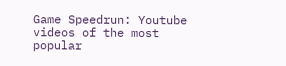Game Speedrun: Youtube videos of the most popular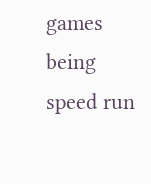games being speed run